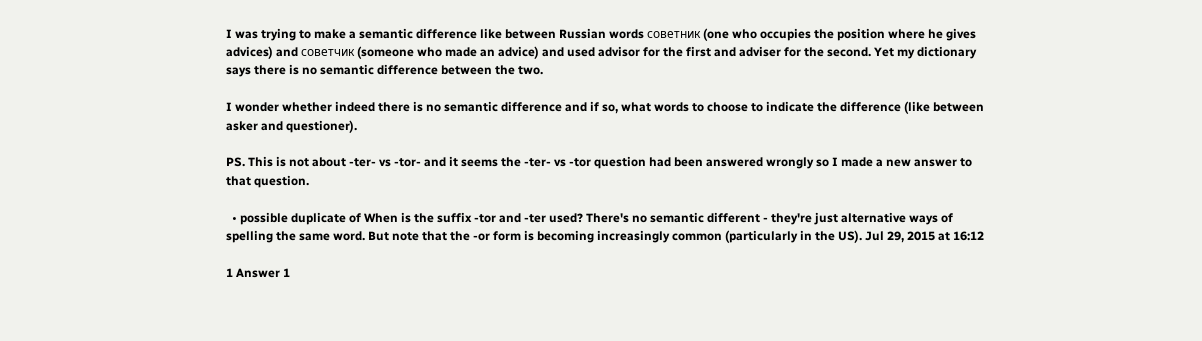I was trying to make a semantic difference like between Russian words советник (one who occupies the position where he gives advices) and советчик (someone who made an advice) and used advisor for the first and adviser for the second. Yet my dictionary says there is no semantic difference between the two.

I wonder whether indeed there is no semantic difference and if so, what words to choose to indicate the difference (like between asker and questioner).

PS. This is not about -ter- vs -tor- and it seems the -ter- vs -tor question had been answered wrongly so I made a new answer to that question.

  • possible duplicate of When is the suffix -tor and -ter used? There's no semantic different - they're just alternative ways of spelling the same word. But note that the -or form is becoming increasingly common (particularly in the US). Jul 29, 2015 at 16:12

1 Answer 1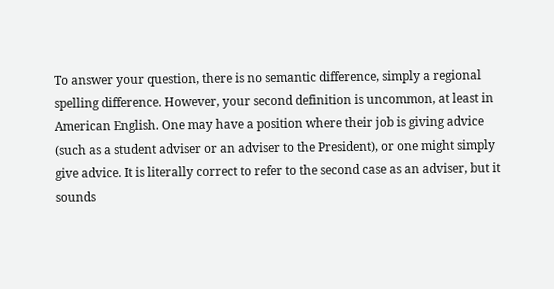To answer your question, there is no semantic difference, simply a regional spelling difference. However, your second definition is uncommon, at least in American English. One may have a position where their job is giving advice (such as a student adviser or an adviser to the President), or one might simply give advice. It is literally correct to refer to the second case as an adviser, but it sounds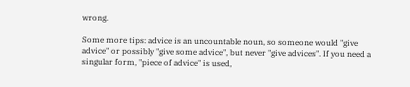wrong.

Some more tips: advice is an uncountable noun, so someone would "give advice" or possibly "give some advice", but never "give advices". If you need a singular form, "piece of advice" is used,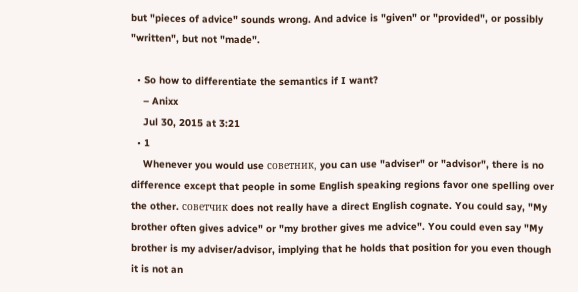but "pieces of advice" sounds wrong. And advice is "given" or "provided", or possibly "written", but not "made".

  • So how to differentiate the semantics if I want?
    – Anixx
    Jul 30, 2015 at 3:21
  • 1
    Whenever you would use советник, you can use "adviser" or "advisor", there is no difference except that people in some English speaking regions favor one spelling over the other. советчик does not really have a direct English cognate. You could say, "My brother often gives advice" or "my brother gives me advice". You could even say "My brother is my adviser/advisor, implying that he holds that position for you even though it is not an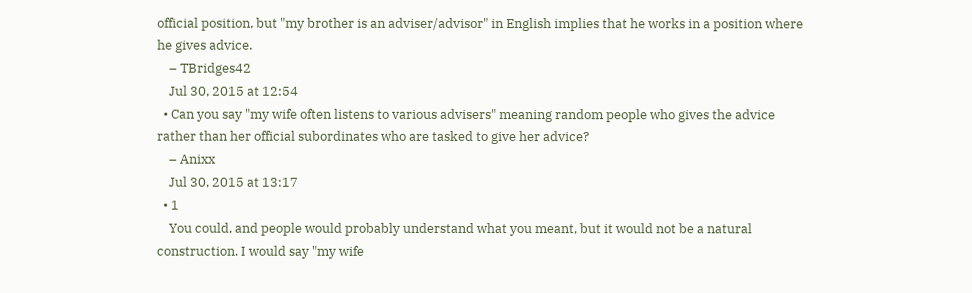official position, but "my brother is an adviser/advisor" in English implies that he works in a position where he gives advice.
    – TBridges42
    Jul 30, 2015 at 12:54
  • Can you say "my wife often listens to various advisers" meaning random people who gives the advice rather than her official subordinates who are tasked to give her advice?
    – Anixx
    Jul 30, 2015 at 13:17
  • 1
    You could, and people would probably understand what you meant, but it would not be a natural construction. I would say "my wife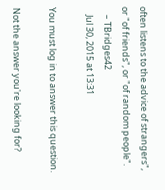often listens to the advice of strangers", or "of friends", or "of random people".
    – TBridges42
    Jul 30, 2015 at 13:31

You must log in to answer this question.

Not the answer you're looking for?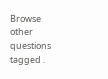Browse other questions tagged .